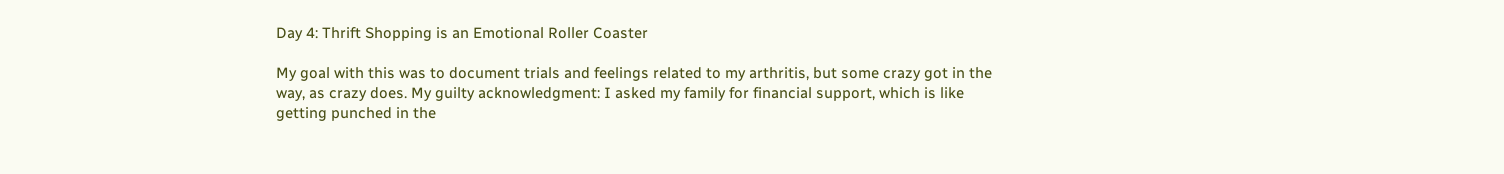Day 4: Thrift Shopping is an Emotional Roller Coaster

My goal with this was to document trials and feelings related to my arthritis, but some crazy got in the way, as crazy does. My guilty acknowledgment: I asked my family for financial support, which is like getting punched in the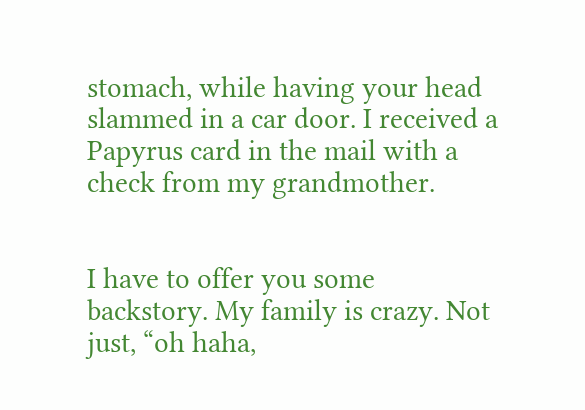stomach, while having your head slammed in a car door. I received a Papyrus card in the mail with a check from my grandmother.


I have to offer you some backstory. My family is crazy. Not just, “oh haha,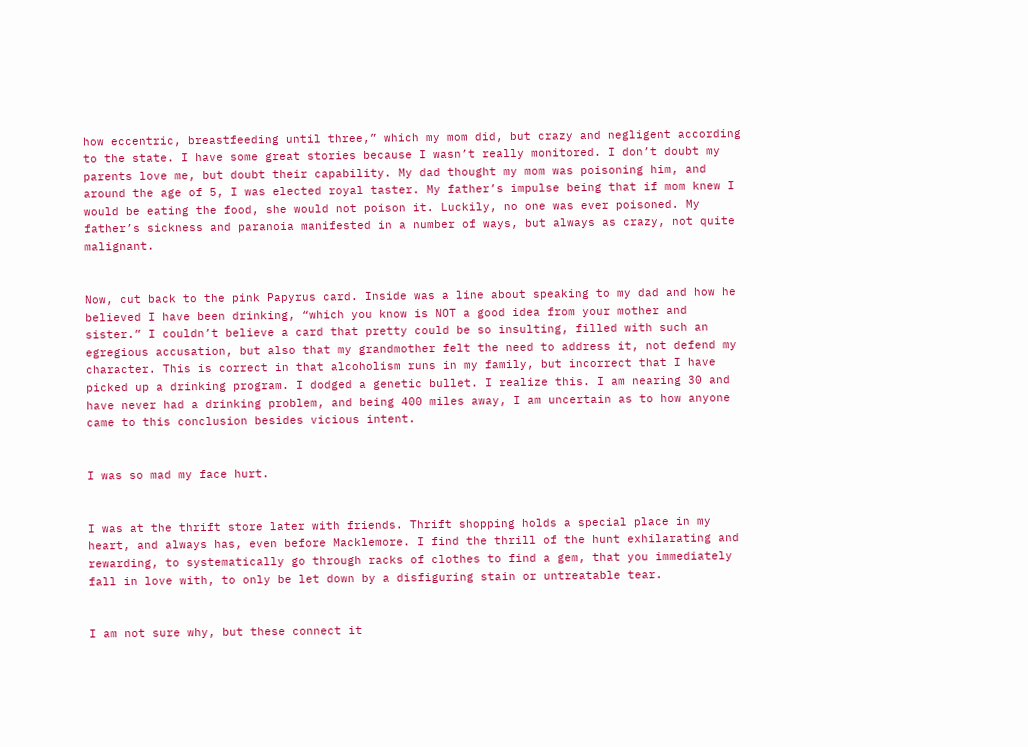how eccentric, breastfeeding until three,” which my mom did, but crazy and negligent according to the state. I have some great stories because I wasn’t really monitored. I don’t doubt my parents love me, but doubt their capability. My dad thought my mom was poisoning him, and around the age of 5, I was elected royal taster. My father’s impulse being that if mom knew I would be eating the food, she would not poison it. Luckily, no one was ever poisoned. My father’s sickness and paranoia manifested in a number of ways, but always as crazy, not quite malignant.


Now, cut back to the pink Papyrus card. Inside was a line about speaking to my dad and how he believed I have been drinking, “which you know is NOT a good idea from your mother and sister.” I couldn’t believe a card that pretty could be so insulting, filled with such an egregious accusation, but also that my grandmother felt the need to address it, not defend my character. This is correct in that alcoholism runs in my family, but incorrect that I have picked up a drinking program. I dodged a genetic bullet. I realize this. I am nearing 30 and have never had a drinking problem, and being 400 miles away, I am uncertain as to how anyone came to this conclusion besides vicious intent.


I was so mad my face hurt.


I was at the thrift store later with friends. Thrift shopping holds a special place in my heart, and always has, even before Macklemore. I find the thrill of the hunt exhilarating and rewarding, to systematically go through racks of clothes to find a gem, that you immediately fall in love with, to only be let down by a disfiguring stain or untreatable tear.


I am not sure why, but these connect it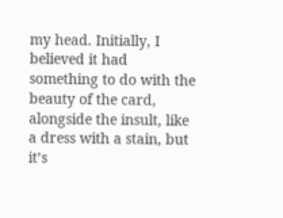my head. Initially, I believed it had something to do with the beauty of the card, alongside the insult, like a dress with a stain, but it’s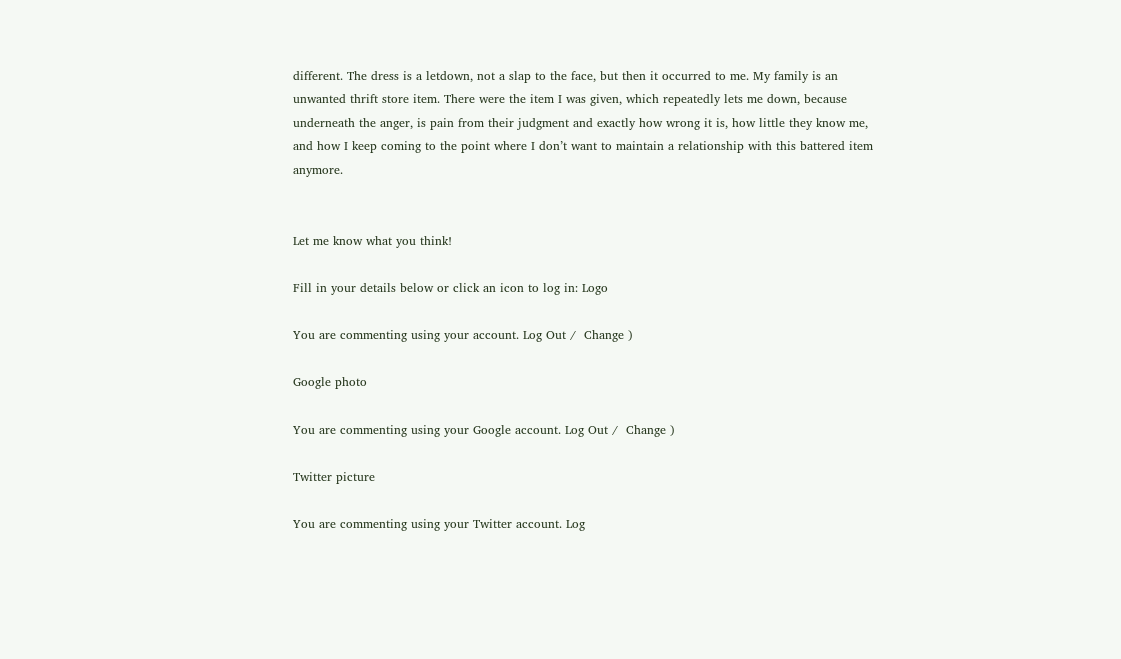different. The dress is a letdown, not a slap to the face, but then it occurred to me. My family is an unwanted thrift store item. There were the item I was given, which repeatedly lets me down, because underneath the anger, is pain from their judgment and exactly how wrong it is, how little they know me, and how I keep coming to the point where I don’t want to maintain a relationship with this battered item anymore.


Let me know what you think!

Fill in your details below or click an icon to log in: Logo

You are commenting using your account. Log Out /  Change )

Google photo

You are commenting using your Google account. Log Out /  Change )

Twitter picture

You are commenting using your Twitter account. Log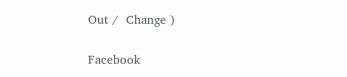Out /  Change )

Facebook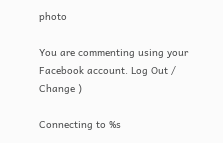photo

You are commenting using your Facebook account. Log Out /  Change )

Connecting to %s